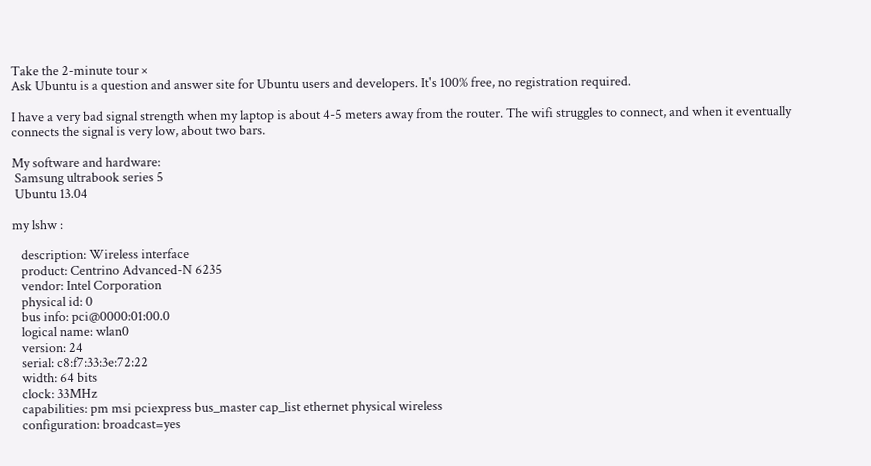Take the 2-minute tour ×
Ask Ubuntu is a question and answer site for Ubuntu users and developers. It's 100% free, no registration required.

I have a very bad signal strength when my laptop is about 4-5 meters away from the router. The wifi struggles to connect, and when it eventually connects the signal is very low, about two bars.

My software and hardware:
 Samsung ultrabook series 5
 Ubuntu 13.04

my lshw :

   description: Wireless interface
   product: Centrino Advanced-N 6235
   vendor: Intel Corporation
   physical id: 0
   bus info: pci@0000:01:00.0
   logical name: wlan0
   version: 24
   serial: c8:f7:33:3e:72:22
   width: 64 bits
   clock: 33MHz
   capabilities: pm msi pciexpress bus_master cap_list ethernet physical wireless
   configuration: broadcast=yes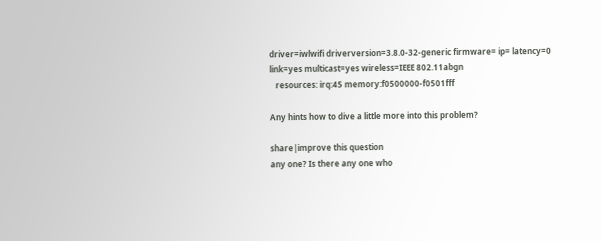driver=iwlwifi driverversion=3.8.0-32-generic firmware= ip= latency=0 link=yes multicast=yes wireless=IEEE 802.11abgn
   resources: irq:45 memory:f0500000-f0501fff

Any hints how to dive a little more into this problem?

share|improve this question
any one? Is there any one who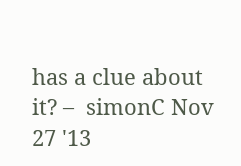has a clue about it? –  simonC Nov 27 '13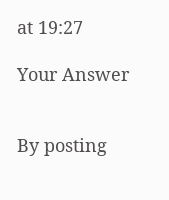at 19:27

Your Answer


By posting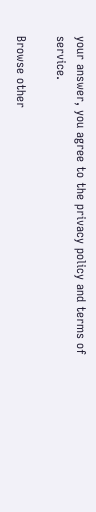your answer, you agree to the privacy policy and terms of service.

Browse other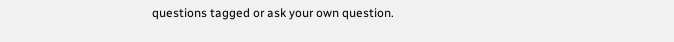questions tagged or ask your own question.